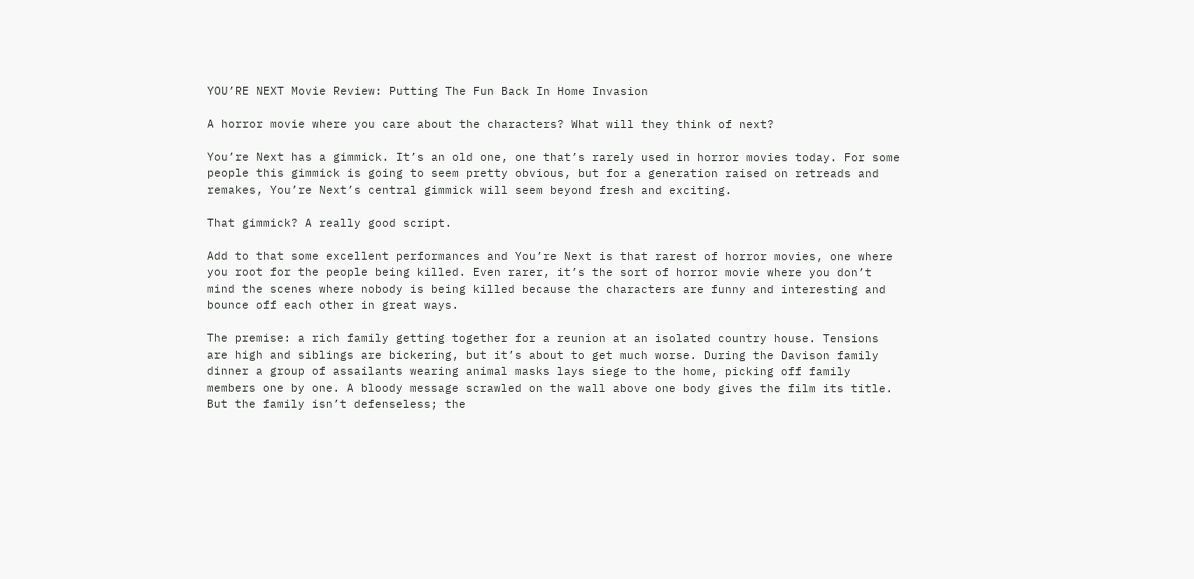YOU’RE NEXT Movie Review: Putting The Fun Back In Home Invasion

A horror movie where you care about the characters? What will they think of next?

You’re Next has a gimmick. It’s an old one, one that’s rarely used in horror movies today. For some people this gimmick is going to seem pretty obvious, but for a generation raised on retreads and remakes, You’re Next’s central gimmick will seem beyond fresh and exciting.

That gimmick? A really good script.

Add to that some excellent performances and You’re Next is that rarest of horror movies, one where you root for the people being killed. Even rarer, it’s the sort of horror movie where you don’t mind the scenes where nobody is being killed because the characters are funny and interesting and bounce off each other in great ways.

The premise: a rich family getting together for a reunion at an isolated country house. Tensions are high and siblings are bickering, but it’s about to get much worse. During the Davison family dinner a group of assailants wearing animal masks lays siege to the home, picking off family members one by one. A bloody message scrawled on the wall above one body gives the film its title. But the family isn’t defenseless; the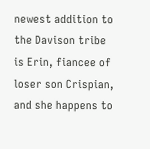newest addition to the Davison tribe is Erin, fiancee of loser son Crispian, and she happens to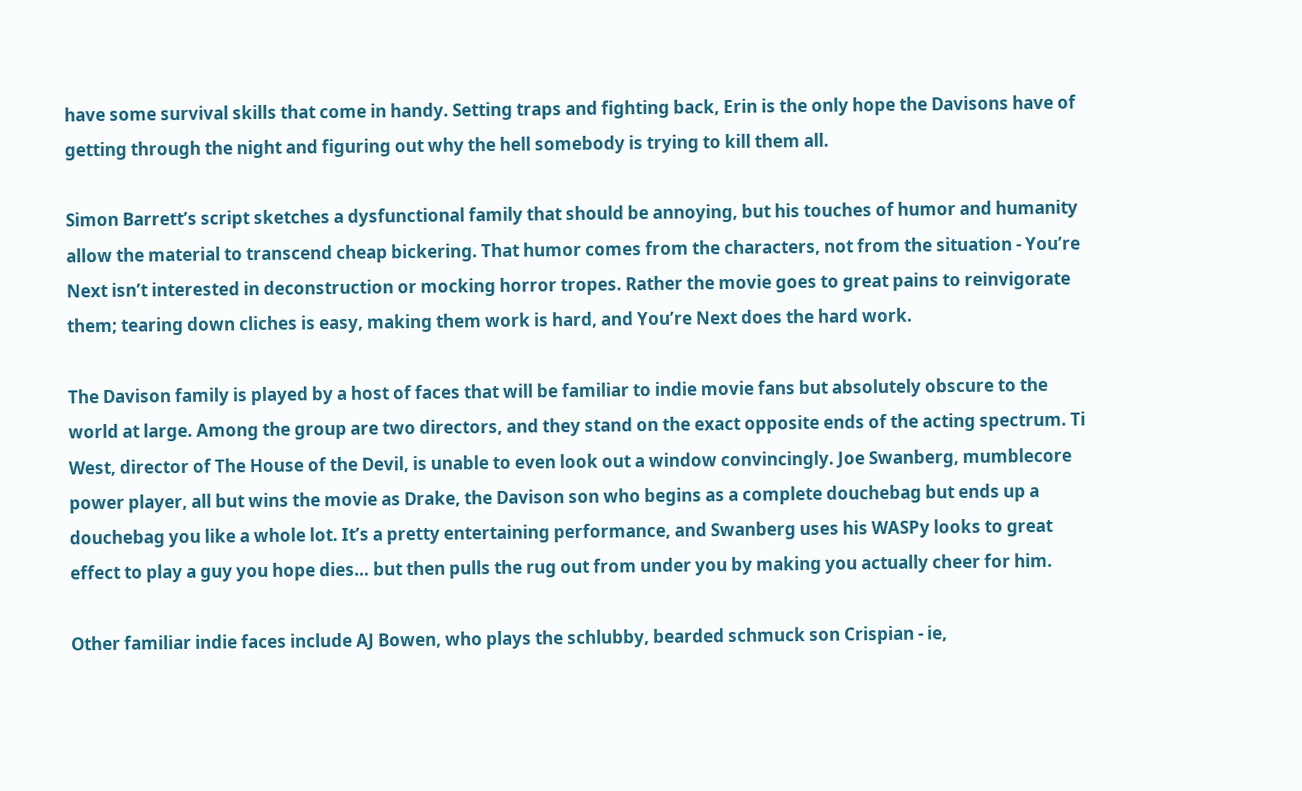have some survival skills that come in handy. Setting traps and fighting back, Erin is the only hope the Davisons have of getting through the night and figuring out why the hell somebody is trying to kill them all.

Simon Barrett’s script sketches a dysfunctional family that should be annoying, but his touches of humor and humanity allow the material to transcend cheap bickering. That humor comes from the characters, not from the situation - You’re Next isn’t interested in deconstruction or mocking horror tropes. Rather the movie goes to great pains to reinvigorate them; tearing down cliches is easy, making them work is hard, and You’re Next does the hard work.

The Davison family is played by a host of faces that will be familiar to indie movie fans but absolutely obscure to the world at large. Among the group are two directors, and they stand on the exact opposite ends of the acting spectrum. Ti West, director of The House of the Devil, is unable to even look out a window convincingly. Joe Swanberg, mumblecore power player, all but wins the movie as Drake, the Davison son who begins as a complete douchebag but ends up a douchebag you like a whole lot. It’s a pretty entertaining performance, and Swanberg uses his WASPy looks to great effect to play a guy you hope dies… but then pulls the rug out from under you by making you actually cheer for him.

Other familiar indie faces include AJ Bowen, who plays the schlubby, bearded schmuck son Crispian - ie,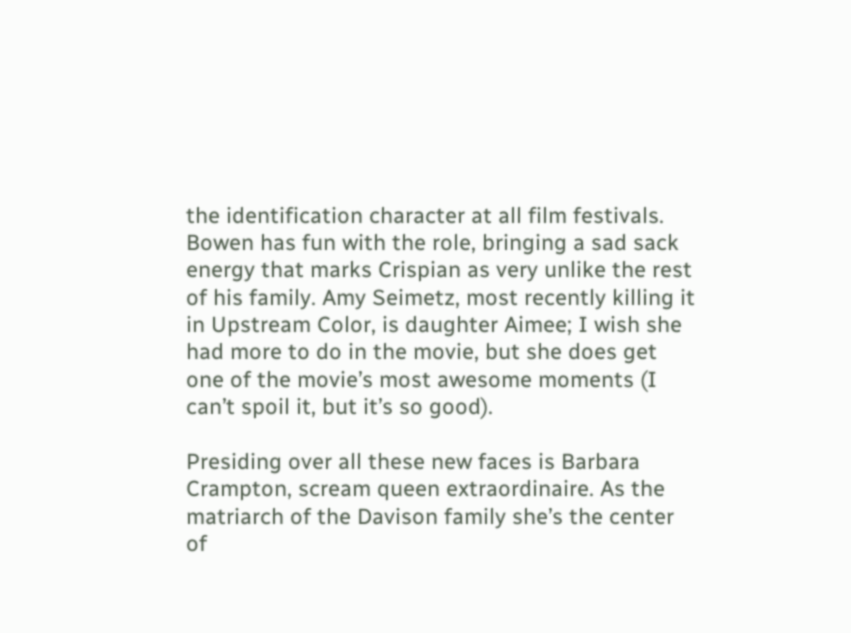the identification character at all film festivals. Bowen has fun with the role, bringing a sad sack energy that marks Crispian as very unlike the rest of his family. Amy Seimetz, most recently killing it in Upstream Color, is daughter Aimee; I wish she had more to do in the movie, but she does get one of the movie’s most awesome moments (I can’t spoil it, but it’s so good).

Presiding over all these new faces is Barbara Crampton, scream queen extraordinaire. As the matriarch of the Davison family she’s the center of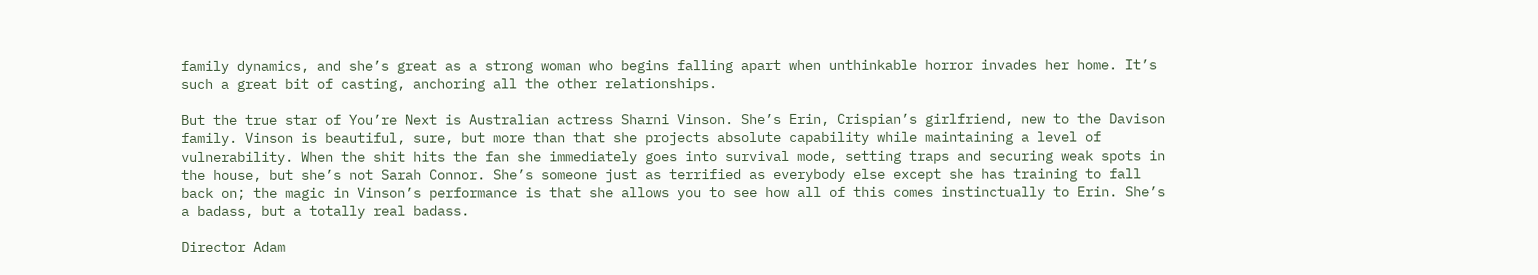family dynamics, and she’s great as a strong woman who begins falling apart when unthinkable horror invades her home. It’s such a great bit of casting, anchoring all the other relationships.

But the true star of You’re Next is Australian actress Sharni Vinson. She’s Erin, Crispian’s girlfriend, new to the Davison family. Vinson is beautiful, sure, but more than that she projects absolute capability while maintaining a level of vulnerability. When the shit hits the fan she immediately goes into survival mode, setting traps and securing weak spots in the house, but she’s not Sarah Connor. She’s someone just as terrified as everybody else except she has training to fall back on; the magic in Vinson’s performance is that she allows you to see how all of this comes instinctually to Erin. She’s a badass, but a totally real badass.

Director Adam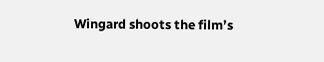Wingard shoots the film’s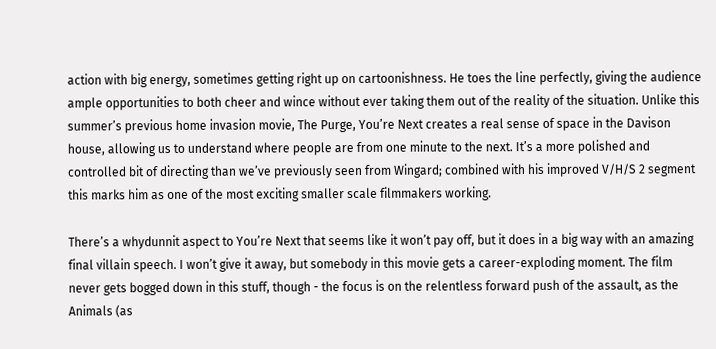action with big energy, sometimes getting right up on cartoonishness. He toes the line perfectly, giving the audience ample opportunities to both cheer and wince without ever taking them out of the reality of the situation. Unlike this summer’s previous home invasion movie, The Purge, You’re Next creates a real sense of space in the Davison house, allowing us to understand where people are from one minute to the next. It’s a more polished and controlled bit of directing than we’ve previously seen from Wingard; combined with his improved V/H/S 2 segment this marks him as one of the most exciting smaller scale filmmakers working.

There’s a whydunnit aspect to You’re Next that seems like it won’t pay off, but it does in a big way with an amazing final villain speech. I won’t give it away, but somebody in this movie gets a career-exploding moment. The film never gets bogged down in this stuff, though - the focus is on the relentless forward push of the assault, as the Animals (as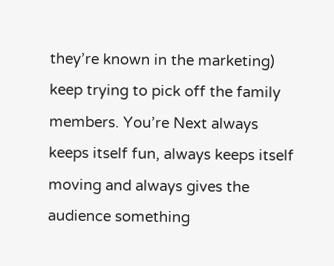they’re known in the marketing) keep trying to pick off the family members. You’re Next always keeps itself fun, always keeps itself moving and always gives the audience something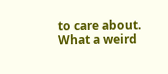to care about. What a weird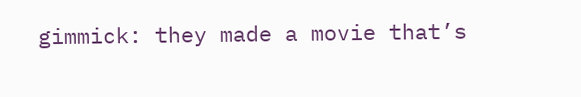gimmick: they made a movie that’s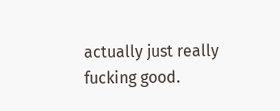actually just really fucking good.